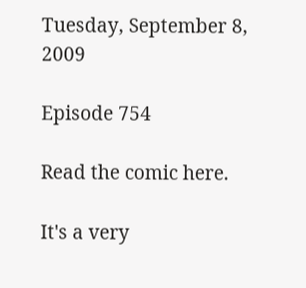Tuesday, September 8, 2009

Episode 754

Read the comic here.

It's a very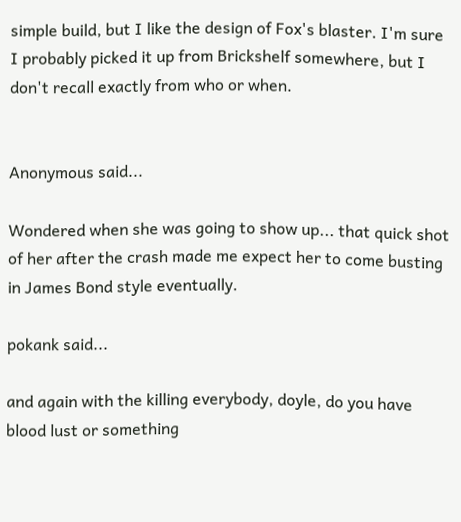simple build, but I like the design of Fox's blaster. I'm sure I probably picked it up from Brickshelf somewhere, but I don't recall exactly from who or when.


Anonymous said...

Wondered when she was going to show up... that quick shot of her after the crash made me expect her to come busting in James Bond style eventually.

pokank said...

and again with the killing everybody, doyle, do you have blood lust or something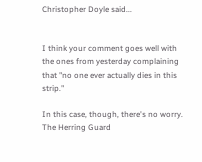Christopher Doyle said...


I think your comment goes well with the ones from yesterday complaining that "no one ever actually dies in this strip."

In this case, though, there's no worry. The Herring Guard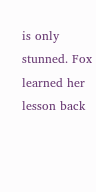is only stunned. Fox learned her lesson back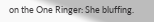on the One Ringer: She bluffing.